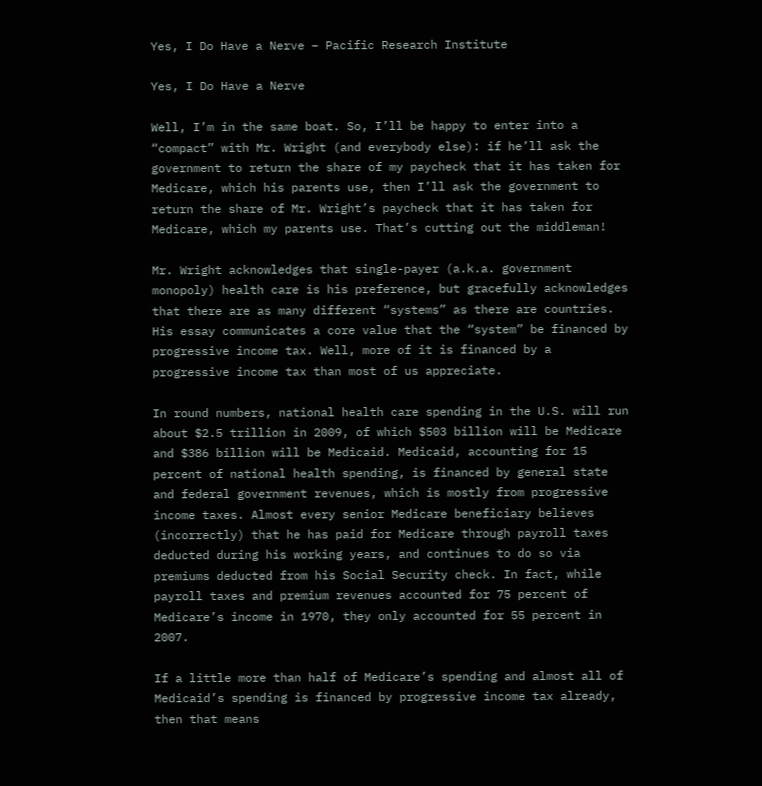Yes, I Do Have a Nerve – Pacific Research Institute

Yes, I Do Have a Nerve

Well, I’m in the same boat. So, I’ll be happy to enter into a “compact” with Mr. Wright (and everybody else): if he’ll ask the government to return the share of my paycheck that it has taken for Medicare, which his parents use, then I’ll ask the government to return the share of Mr. Wright’s paycheck that it has taken for Medicare, which my parents use. That’s cutting out the middleman!

Mr. Wright acknowledges that single-payer (a.k.a. government monopoly) health care is his preference, but gracefully acknowledges that there are as many different “systems” as there are countries. His essay communicates a core value that the “system” be financed by progressive income tax. Well, more of it is financed by a progressive income tax than most of us appreciate.

In round numbers, national health care spending in the U.S. will run about $2.5 trillion in 2009, of which $503 billion will be Medicare and $386 billion will be Medicaid. Medicaid, accounting for 15 percent of national health spending, is financed by general state and federal government revenues, which is mostly from progressive income taxes. Almost every senior Medicare beneficiary believes (incorrectly) that he has paid for Medicare through payroll taxes deducted during his working years, and continues to do so via premiums deducted from his Social Security check. In fact, while payroll taxes and premium revenues accounted for 75 percent of Medicare’s income in 1970, they only accounted for 55 percent in 2007.

If a little more than half of Medicare’s spending and almost all of Medicaid’s spending is financed by progressive income tax already, then that means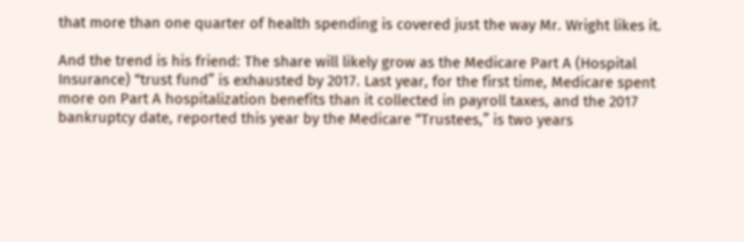that more than one quarter of health spending is covered just the way Mr. Wright likes it.

And the trend is his friend: The share will likely grow as the Medicare Part A (Hospital Insurance) “trust fund” is exhausted by 2017. Last year, for the first time, Medicare spent more on Part A hospitalization benefits than it collected in payroll taxes, and the 2017 bankruptcy date, reported this year by the Medicare “Trustees,” is two years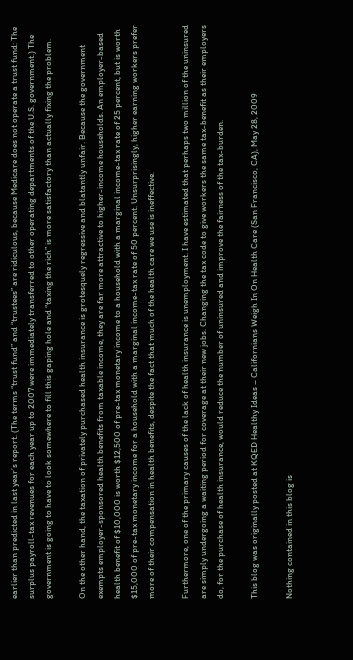earlier than predicted in last year’s report. (The terms “trust fund” and “trustees” are ridiculous, because Medicare does not operate a trust fund: The surplus payroll-tax revenues for each year up to 2007 were immediately transferred to other operating departments of the U.S. government.) The government is going to have to look somewhere to fill this gaping hole and “taxing the rich” is more satisfactory than actually fixing the problem.

On the other hand, the taxation of privately purchased health insurance is grotesquely regressive and blatantly unfair. Because the government exempts employer-sponsored health benefits from taxable income, they are far more attractive to higher-income households. An employer-based health benefit of $10,000 is worth $12,500 of pre-tax monetary income to a household with a marginal income-tax rate of 25 percent, but is worth $15,000 of pre-tax monetary income for a household with a marginal income-tax rate of 50 percent. Unsurprisingly, higher earning workers prefer more of their compensation in health benefits, despite the fact that much of the health care we use is ineffective.

Furthermore, one of the primary causes of the lack of health insurance is unemployment. I have estimated that perhaps two million of the uninsured are simply undergoing a waiting period for coverage at their new jobs. Changing the tax code to give workers the same tax-benefit as their employers do, for the purchase of health insurance, would reduce the number of uninsured and improve the fairness of the tax-burden.

This blog was originally posted at KQED Healthy Ideas – Californians Weigh In On Health Care (San Francisco, CA), May 28, 2009

Nothing contained in this blog is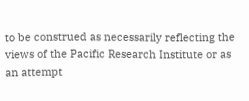to be construed as necessarily reflecting the views of the Pacific Research Institute or as an attempt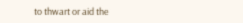to thwart or aid the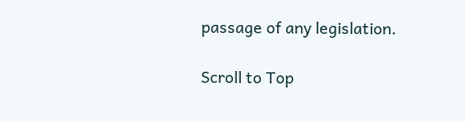passage of any legislation.

Scroll to Top